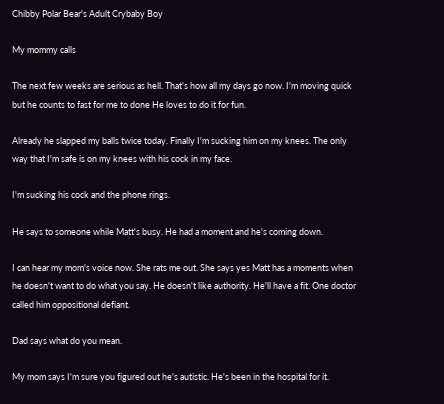Chibby Polar Bear's Adult Crybaby Boy

My mommy calls

The next few weeks are serious as hell. That's how all my days go now. I'm moving quick but he counts to fast for me to done He loves to do it for fun.

Already he slapped my balls twice today. Finally I'm sucking him on my knees. The only way that I'm safe is on my knees with his cock in my face.

I'm sucking his cock and the phone rings.

He says to someone while Matt's busy. He had a moment and he's coming down.

I can hear my mom's voice now. She rats me out. She says yes Matt has a moments when he doesn't want to do what you say. He doesn't like authority. He'll have a fit. One doctor called him oppositional defiant.

Dad says what do you mean.

My mom says I'm sure you figured out he's autistic. He's been in the hospital for it.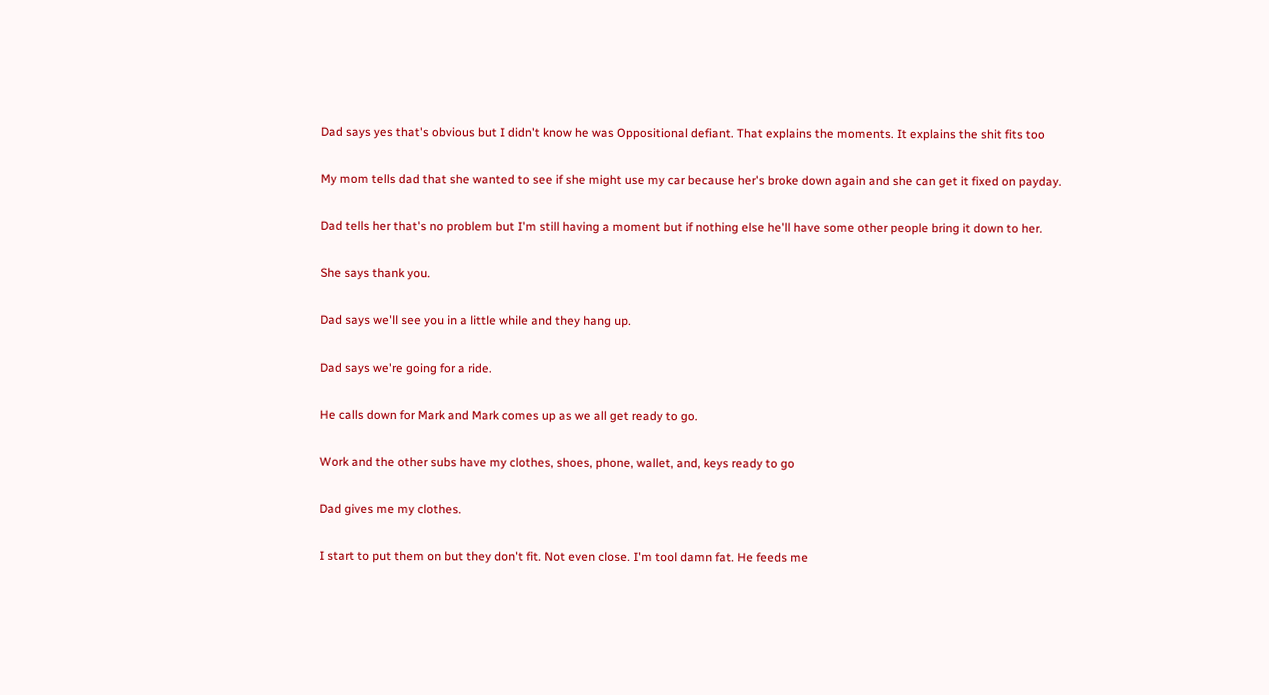Dad says yes that's obvious but I didn't know he was Oppositional defiant. That explains the moments. It explains the shit fits too

My mom tells dad that she wanted to see if she might use my car because her's broke down again and she can get it fixed on payday.

Dad tells her that's no problem but I'm still having a moment but if nothing else he'll have some other people bring it down to her.

She says thank you.

Dad says we'll see you in a little while and they hang up.

Dad says we're going for a ride.

He calls down for Mark and Mark comes up as we all get ready to go.

Work and the other subs have my clothes, shoes, phone, wallet, and, keys ready to go

Dad gives me my clothes.

I start to put them on but they don't fit. Not even close. I'm tool damn fat. He feeds me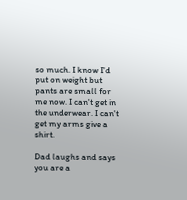so much. I know I'd put on weight but pants are small for me now. I can't get in the underwear. I can't get my arms give a shirt.

Dad laughs and says you are a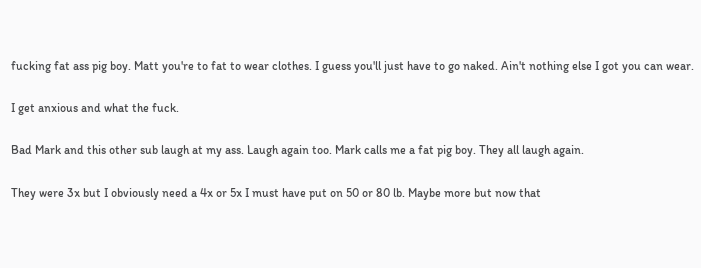fucking fat ass pig boy. Matt you're to fat to wear clothes. I guess you'll just have to go naked. Ain't nothing else I got you can wear.

I get anxious and what the fuck.

Bad Mark and this other sub laugh at my ass. Laugh again too. Mark calls me a fat pig boy. They all laugh again.

They were 3x but I obviously need a 4x or 5x I must have put on 50 or 80 lb. Maybe more but now that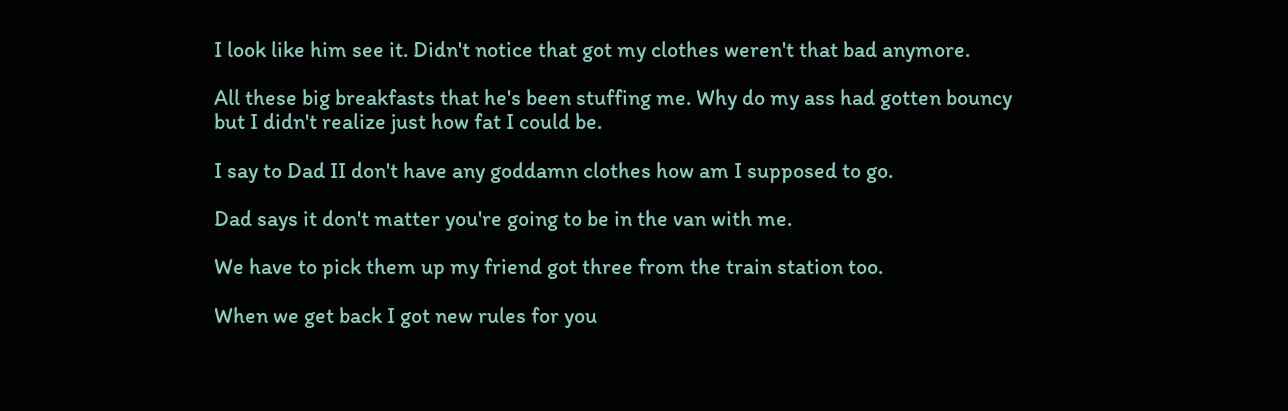I look like him see it. Didn't notice that got my clothes weren't that bad anymore.

All these big breakfasts that he's been stuffing me. Why do my ass had gotten bouncy but I didn't realize just how fat I could be.

I say to Dad II don't have any goddamn clothes how am I supposed to go.

Dad says it don't matter you're going to be in the van with me.

We have to pick them up my friend got three from the train station too.

When we get back I got new rules for you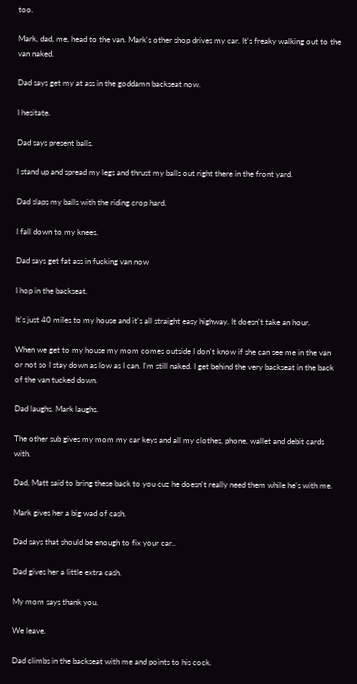too.

Mark, dad, me, head to the van. Mark's other shop drives my car. It's freaky walking out to the van naked.

Dad says get my at ass in the goddamn backseat now.

I hesitate.

Dad says present balls.

I stand up and spread my legs and thrust my balls out right there in the front yard.

Dad slaps my balls with the riding crop hard.

I fall down to my knees.

Dad says get fat ass in fucking van now

I hop in the backseat.

It's just 40 miles to my house and it's all straight easy highway. It doesn't take an hour.

When we get to my house my mom comes outside I don't know if she can see me in the van or not so I stay down as low as I can. I'm still naked. I get behind the very backseat in the back of the van tucked down.

Dad laughs. Mark laughs.

The other sub gives my mom my car keys and all my clothes, phone, wallet and debit cards with.

Dad, Matt said to bring these back to you cuz he doesn't really need them while he's with me.

Mark gives her a big wad of cash.

Dad says that should be enough to fix your car..

Dad gives her a little extra cash.

My mom says thank you.

We leave.

Dad climbs in the backseat with me and points to his cock.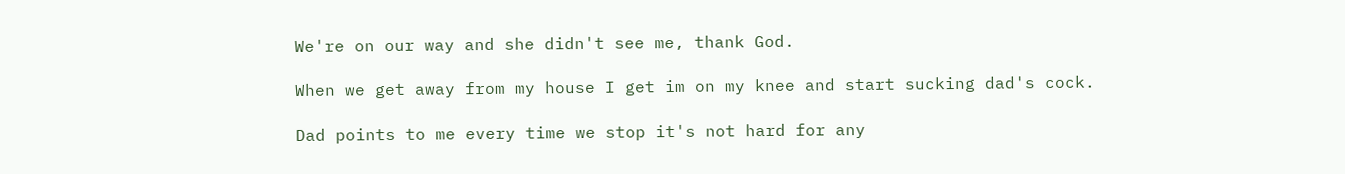We're on our way and she didn't see me, thank God.

When we get away from my house I get im on my knee and start sucking dad's cock.

Dad points to me every time we stop it's not hard for any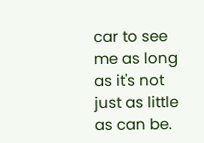car to see me as long as it's not just as little as can be.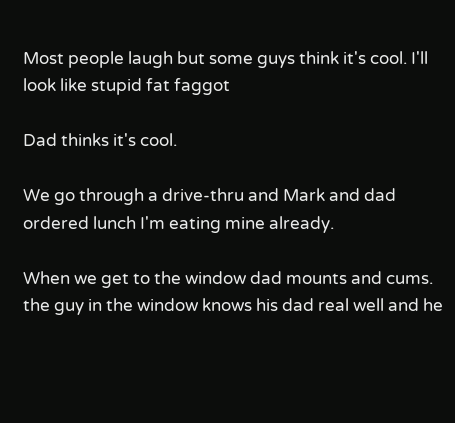Most people laugh but some guys think it's cool. I'll look like stupid fat faggot

Dad thinks it's cool.

We go through a drive-thru and Mark and dad ordered lunch I'm eating mine already.

When we get to the window dad mounts and cums. the guy in the window knows his dad real well and he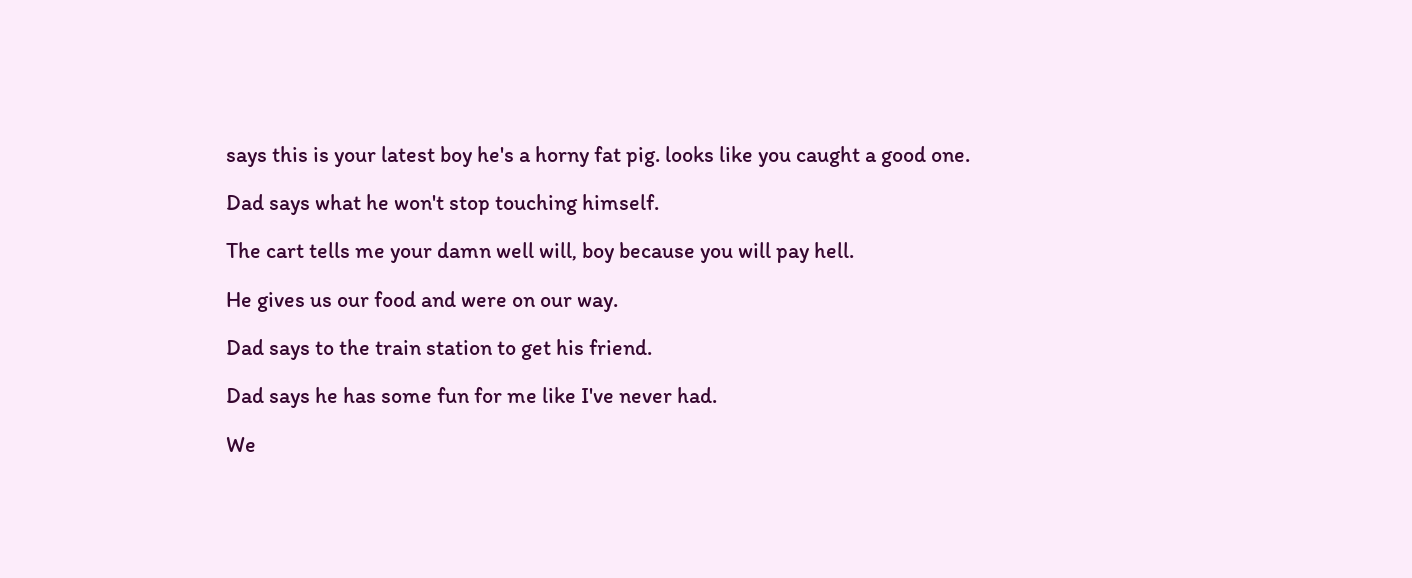says this is your latest boy he's a horny fat pig. looks like you caught a good one.

Dad says what he won't stop touching himself.

The cart tells me your damn well will, boy because you will pay hell.

He gives us our food and were on our way.

Dad says to the train station to get his friend.

Dad says he has some fun for me like I've never had.

We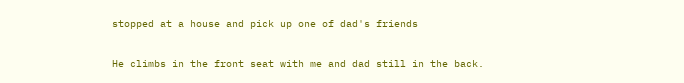stopped at a house and pick up one of dad's friends

He climbs in the front seat with me and dad still in the back.